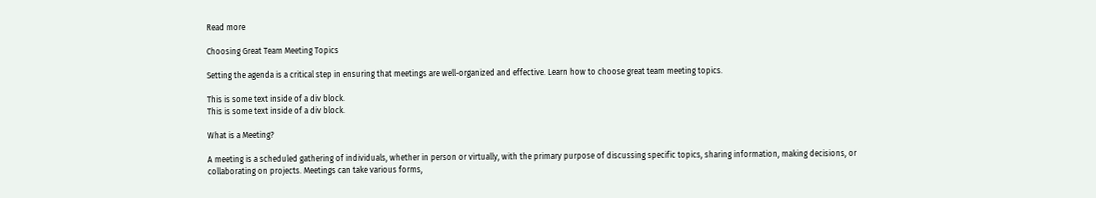Read more

Choosing Great Team Meeting Topics

Setting the agenda is a critical step in ensuring that meetings are well-organized and effective. Learn how to choose great team meeting topics.

This is some text inside of a div block.
This is some text inside of a div block.

What is a Meeting?

A meeting is a scheduled gathering of individuals, whether in person or virtually, with the primary purpose of discussing specific topics, sharing information, making decisions, or collaborating on projects. Meetings can take various forms,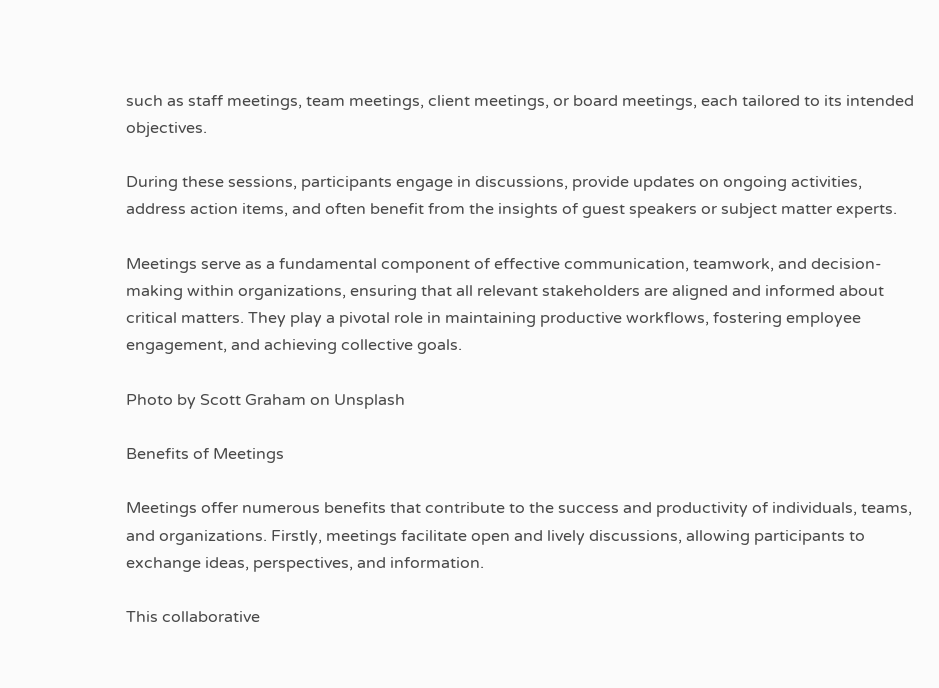such as staff meetings, team meetings, client meetings, or board meetings, each tailored to its intended objectives.

During these sessions, participants engage in discussions, provide updates on ongoing activities, address action items, and often benefit from the insights of guest speakers or subject matter experts.

Meetings serve as a fundamental component of effective communication, teamwork, and decision-making within organizations, ensuring that all relevant stakeholders are aligned and informed about critical matters. They play a pivotal role in maintaining productive workflows, fostering employee engagement, and achieving collective goals.

Photo by Scott Graham on Unsplash

Benefits of Meetings

Meetings offer numerous benefits that contribute to the success and productivity of individuals, teams, and organizations. Firstly, meetings facilitate open and lively discussions, allowing participants to exchange ideas, perspectives, and information.

This collaborative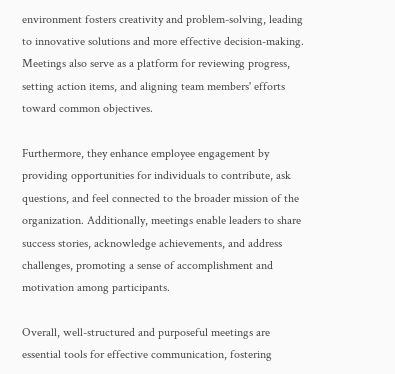environment fosters creativity and problem-solving, leading to innovative solutions and more effective decision-making. Meetings also serve as a platform for reviewing progress, setting action items, and aligning team members' efforts toward common objectives.

Furthermore, they enhance employee engagement by providing opportunities for individuals to contribute, ask questions, and feel connected to the broader mission of the organization. Additionally, meetings enable leaders to share success stories, acknowledge achievements, and address challenges, promoting a sense of accomplishment and motivation among participants.

Overall, well-structured and purposeful meetings are essential tools for effective communication, fostering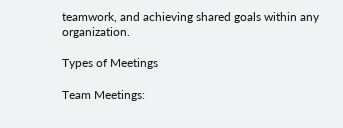teamwork, and achieving shared goals within any organization.

Types of Meetings

Team Meetings: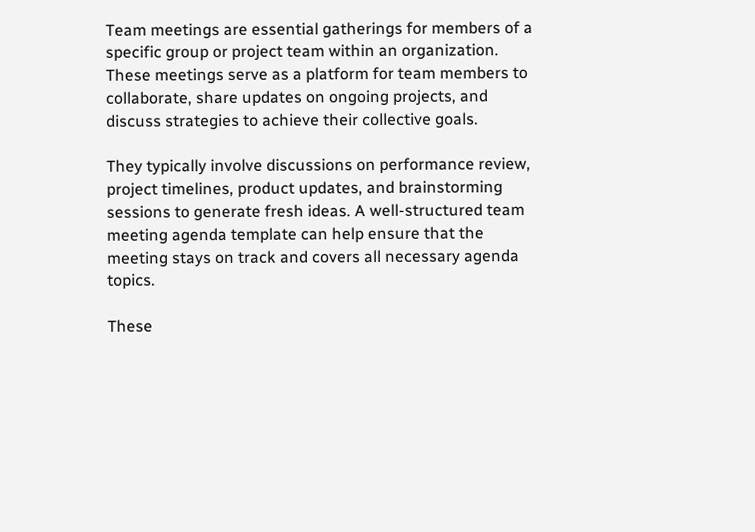Team meetings are essential gatherings for members of a specific group or project team within an organization. These meetings serve as a platform for team members to collaborate, share updates on ongoing projects, and discuss strategies to achieve their collective goals.

They typically involve discussions on performance review, project timelines, product updates, and brainstorming sessions to generate fresh ideas. A well-structured team meeting agenda template can help ensure that the meeting stays on track and covers all necessary agenda topics.

These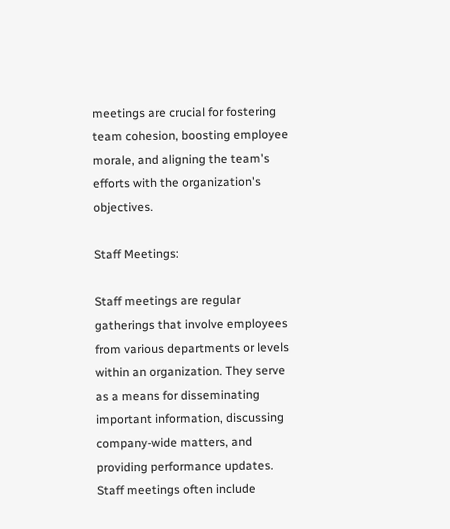meetings are crucial for fostering team cohesion, boosting employee morale, and aligning the team's efforts with the organization's objectives.

Staff Meetings:

Staff meetings are regular gatherings that involve employees from various departments or levels within an organization. They serve as a means for disseminating important information, discussing company-wide matters, and providing performance updates. Staff meetings often include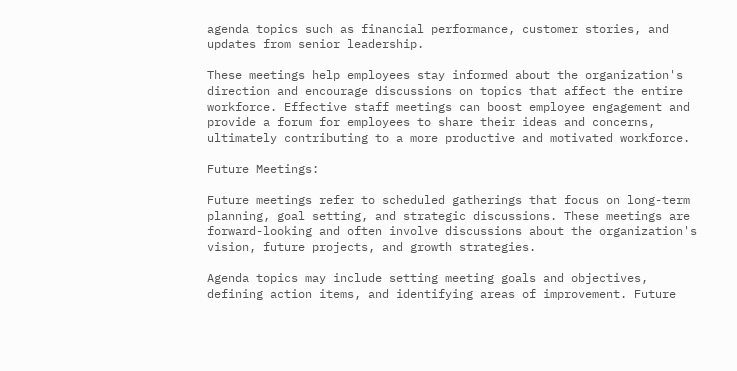agenda topics such as financial performance, customer stories, and updates from senior leadership.

These meetings help employees stay informed about the organization's direction and encourage discussions on topics that affect the entire workforce. Effective staff meetings can boost employee engagement and provide a forum for employees to share their ideas and concerns, ultimately contributing to a more productive and motivated workforce.

Future Meetings:

Future meetings refer to scheduled gatherings that focus on long-term planning, goal setting, and strategic discussions. These meetings are forward-looking and often involve discussions about the organization's vision, future projects, and growth strategies.

Agenda topics may include setting meeting goals and objectives, defining action items, and identifying areas of improvement. Future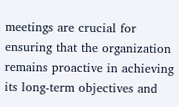meetings are crucial for ensuring that the organization remains proactive in achieving its long-term objectives and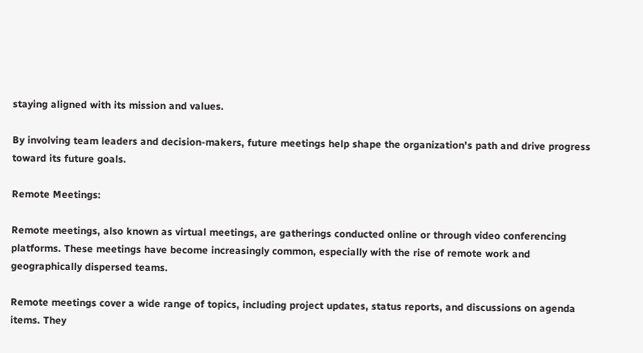staying aligned with its mission and values.

By involving team leaders and decision-makers, future meetings help shape the organization's path and drive progress toward its future goals.

Remote Meetings:

Remote meetings, also known as virtual meetings, are gatherings conducted online or through video conferencing platforms. These meetings have become increasingly common, especially with the rise of remote work and geographically dispersed teams.

Remote meetings cover a wide range of topics, including project updates, status reports, and discussions on agenda items. They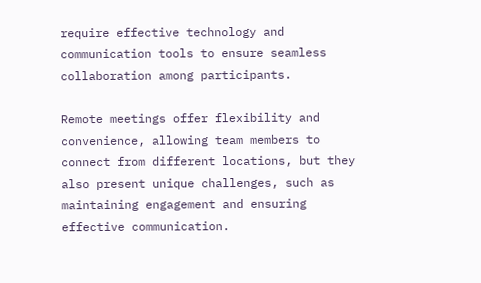require effective technology and communication tools to ensure seamless collaboration among participants.

Remote meetings offer flexibility and convenience, allowing team members to connect from different locations, but they also present unique challenges, such as maintaining engagement and ensuring effective communication.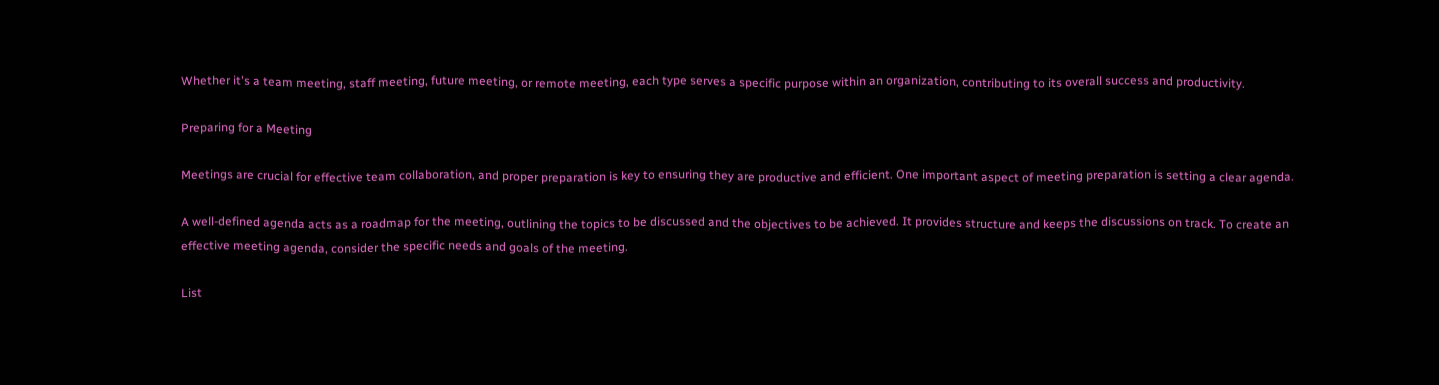Whether it's a team meeting, staff meeting, future meeting, or remote meeting, each type serves a specific purpose within an organization, contributing to its overall success and productivity.

Preparing for a Meeting

Meetings are crucial for effective team collaboration, and proper preparation is key to ensuring they are productive and efficient. One important aspect of meeting preparation is setting a clear agenda.

A well-defined agenda acts as a roadmap for the meeting, outlining the topics to be discussed and the objectives to be achieved. It provides structure and keeps the discussions on track. To create an effective meeting agenda, consider the specific needs and goals of the meeting.

List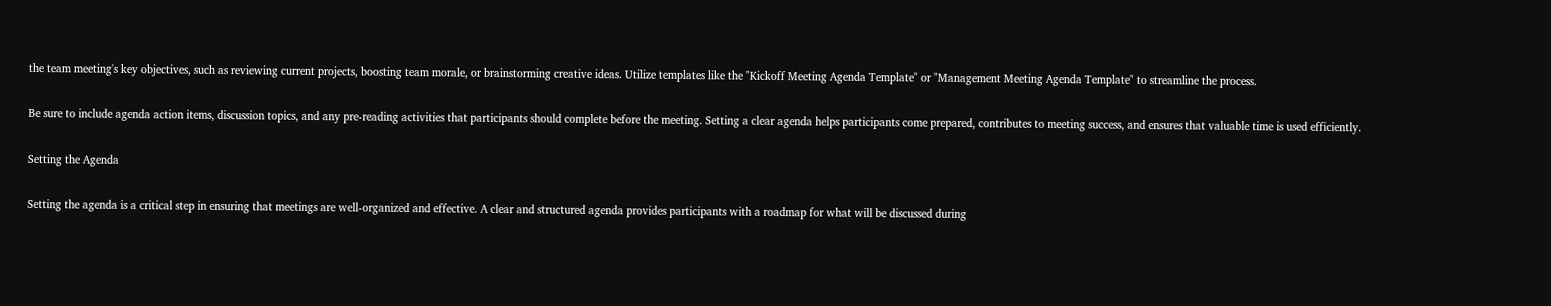the team meeting's key objectives, such as reviewing current projects, boosting team morale, or brainstorming creative ideas. Utilize templates like the "Kickoff Meeting Agenda Template" or "Management Meeting Agenda Template" to streamline the process.

Be sure to include agenda action items, discussion topics, and any pre-reading activities that participants should complete before the meeting. Setting a clear agenda helps participants come prepared, contributes to meeting success, and ensures that valuable time is used efficiently.

Setting the Agenda

Setting the agenda is a critical step in ensuring that meetings are well-organized and effective. A clear and structured agenda provides participants with a roadmap for what will be discussed during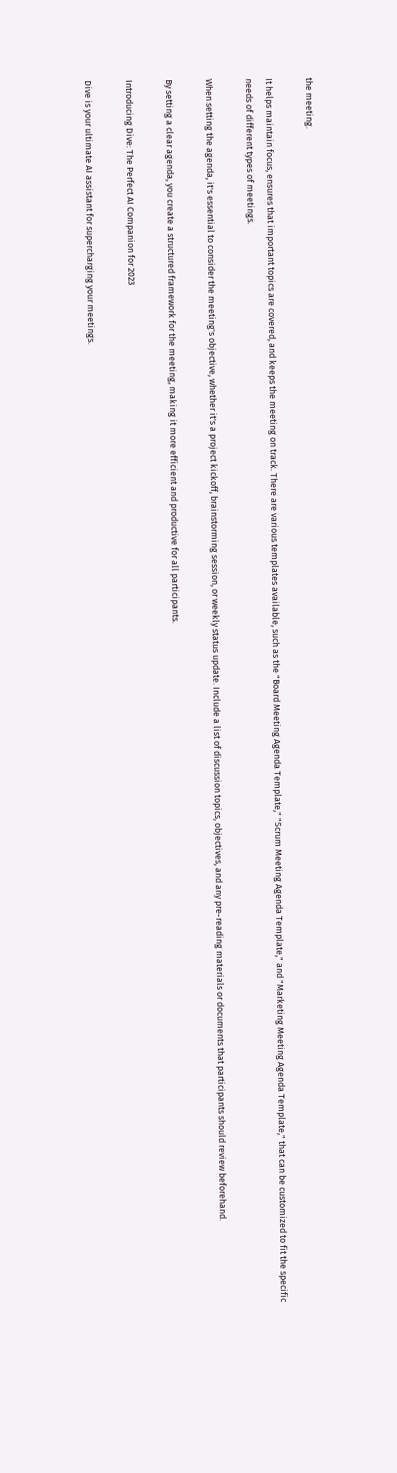the meeting.

It helps maintain focus, ensures that important topics are covered, and keeps the meeting on track. There are various templates available, such as the "Board Meeting Agenda Template," "Scrum Meeting Agenda Template," and "Marketing Meeting Agenda Template," that can be customized to fit the specific needs of different types of meetings.

When setting the agenda, it's essential to consider the meeting's objective, whether it's a project kickoff, brainstorming session, or weekly status update. Include a list of discussion topics, objectives, and any pre-reading materials or documents that participants should review beforehand.

By setting a clear agenda, you create a structured framework for the meeting, making it more efficient and productive for all participants.

Introducing Dive: The Perfect AI Companion for 2023

Dive is your ultimate AI assistant for supercharging your meetings.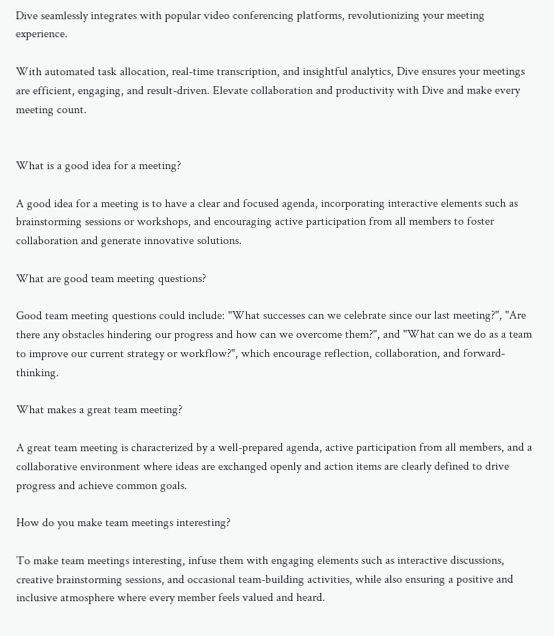Dive seamlessly integrates with popular video conferencing platforms, revolutionizing your meeting experience.

With automated task allocation, real-time transcription, and insightful analytics, Dive ensures your meetings are efficient, engaging, and result-driven. Elevate collaboration and productivity with Dive and make every meeting count.


What is a good idea for a meeting?

A good idea for a meeting is to have a clear and focused agenda, incorporating interactive elements such as brainstorming sessions or workshops, and encouraging active participation from all members to foster collaboration and generate innovative solutions.

What are good team meeting questions?

Good team meeting questions could include: "What successes can we celebrate since our last meeting?", "Are there any obstacles hindering our progress and how can we overcome them?", and "What can we do as a team to improve our current strategy or workflow?", which encourage reflection, collaboration, and forward-thinking.

What makes a great team meeting?

A great team meeting is characterized by a well-prepared agenda, active participation from all members, and a collaborative environment where ideas are exchanged openly and action items are clearly defined to drive progress and achieve common goals.

How do you make team meetings interesting?

To make team meetings interesting, infuse them with engaging elements such as interactive discussions, creative brainstorming sessions, and occasional team-building activities, while also ensuring a positive and inclusive atmosphere where every member feels valued and heard.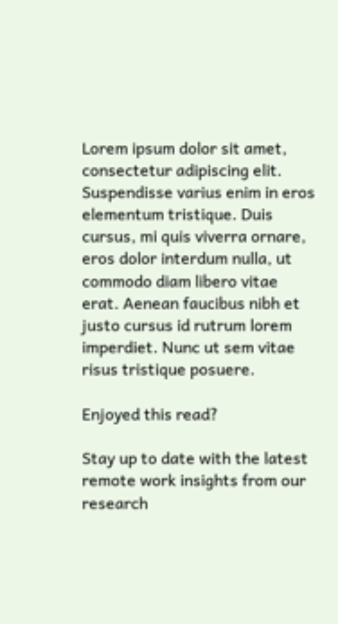Lorem ipsum dolor sit amet, consectetur adipiscing elit. Suspendisse varius enim in eros elementum tristique. Duis cursus, mi quis viverra ornare, eros dolor interdum nulla, ut commodo diam libero vitae erat. Aenean faucibus nibh et justo cursus id rutrum lorem imperdiet. Nunc ut sem vitae risus tristique posuere.

Enjoyed this read?

Stay up to date with the latest remote work insights from our research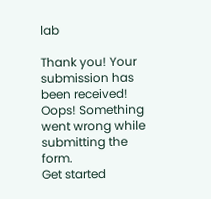lab

Thank you! Your submission has been received!
Oops! Something went wrong while submitting the form.
Get started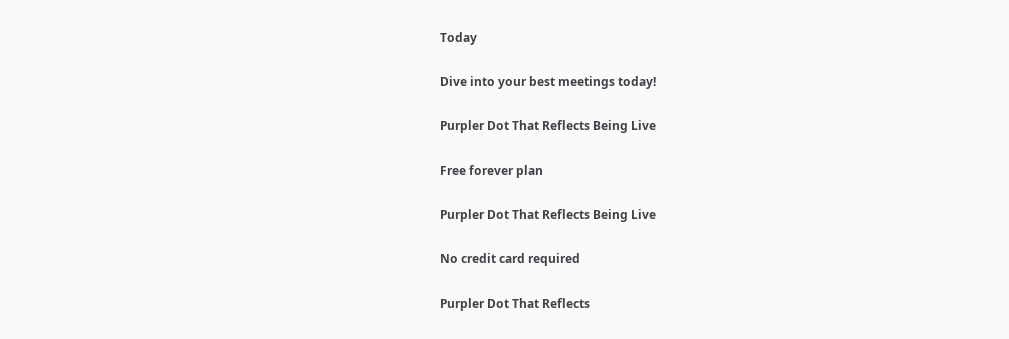Today

Dive into your best meetings today!

Purpler Dot That Reflects Being Live

Free forever plan

Purpler Dot That Reflects Being Live

No credit card required

Purpler Dot That Reflects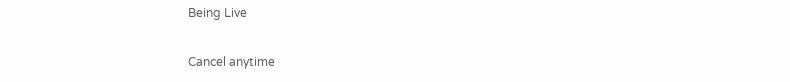Being Live

Cancel anytime